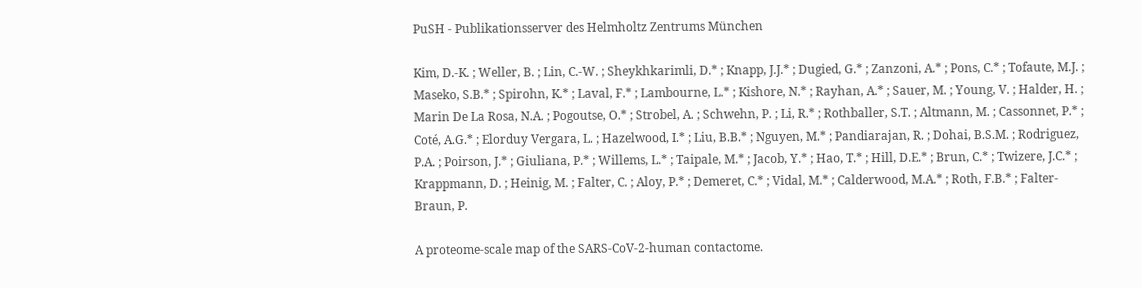PuSH - Publikationsserver des Helmholtz Zentrums München

Kim, D.-K. ; Weller, B. ; Lin, C.-W. ; Sheykhkarimli, D.* ; Knapp, J.J.* ; Dugied, G.* ; Zanzoni, A.* ; Pons, C.* ; Tofaute, M.J. ; Maseko, S.B.* ; Spirohn, K.* ; Laval, F.* ; Lambourne, L.* ; Kishore, N.* ; Rayhan, A.* ; Sauer, M. ; Young, V. ; Halder, H. ; Marin De La Rosa, N.A. ; Pogoutse, O.* ; Strobel, A. ; Schwehn, P. ; Li, R.* ; Rothballer, S.T. ; Altmann, M. ; Cassonnet, P.* ; Coté, A.G.* ; Elorduy Vergara, L. ; Hazelwood, I.* ; Liu, B.B.* ; Nguyen, M.* ; Pandiarajan, R. ; Dohai, B.S.M. ; Rodriguez, P.A. ; Poirson, J.* ; Giuliana, P.* ; Willems, L.* ; Taipale, M.* ; Jacob, Y.* ; Hao, T.* ; Hill, D.E.* ; Brun, C.* ; Twizere, J.C.* ; Krappmann, D. ; Heinig, M. ; Falter, C. ; Aloy, P.* ; Demeret, C.* ; Vidal, M.* ; Calderwood, M.A.* ; Roth, F.B.* ; Falter-Braun, P.

A proteome-scale map of the SARS-CoV-2-human contactome.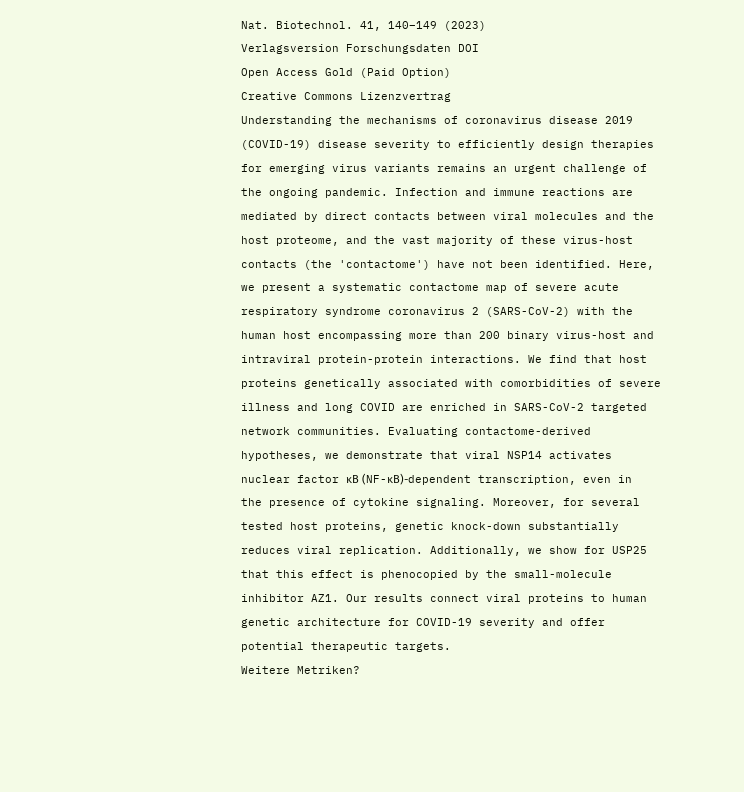Nat. Biotechnol. 41, 140–149 (2023)
Verlagsversion Forschungsdaten DOI
Open Access Gold (Paid Option)
Creative Commons Lizenzvertrag
Understanding the mechanisms of coronavirus disease 2019 (COVID-19) disease severity to efficiently design therapies for emerging virus variants remains an urgent challenge of the ongoing pandemic. Infection and immune reactions are mediated by direct contacts between viral molecules and the host proteome, and the vast majority of these virus-host contacts (the 'contactome') have not been identified. Here, we present a systematic contactome map of severe acute respiratory syndrome coronavirus 2 (SARS-CoV-2) with the human host encompassing more than 200 binary virus-host and intraviral protein-protein interactions. We find that host proteins genetically associated with comorbidities of severe illness and long COVID are enriched in SARS-CoV-2 targeted network communities. Evaluating contactome-derived hypotheses, we demonstrate that viral NSP14 activates nuclear factor κB (NF-κB)-dependent transcription, even in the presence of cytokine signaling. Moreover, for several tested host proteins, genetic knock-down substantially reduces viral replication. Additionally, we show for USP25 that this effect is phenocopied by the small-molecule inhibitor AZ1. Our results connect viral proteins to human genetic architecture for COVID-19 severity and offer potential therapeutic targets.
Weitere Metriken?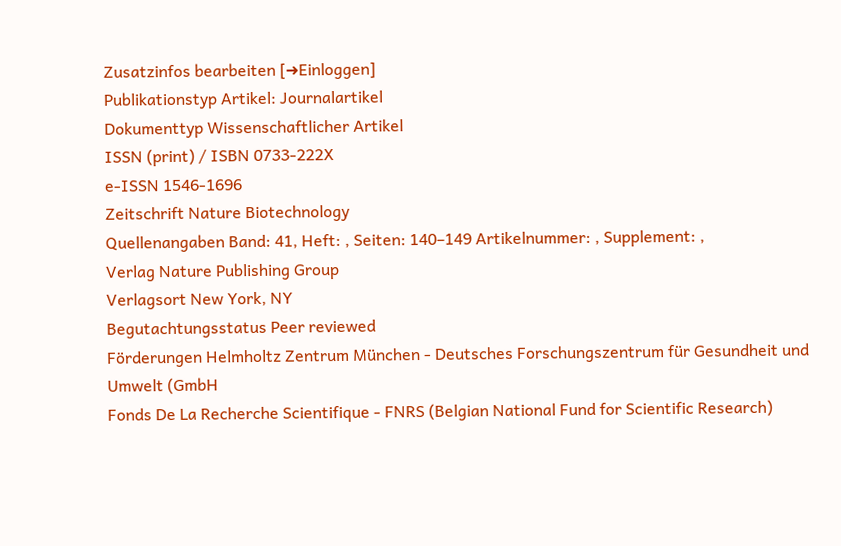Zusatzinfos bearbeiten [➜Einloggen]
Publikationstyp Artikel: Journalartikel
Dokumenttyp Wissenschaftlicher Artikel
ISSN (print) / ISBN 0733-222X
e-ISSN 1546-1696
Zeitschrift Nature Biotechnology
Quellenangaben Band: 41, Heft: , Seiten: 140–149 Artikelnummer: , Supplement: ,
Verlag Nature Publishing Group
Verlagsort New York, NY
Begutachtungsstatus Peer reviewed
Förderungen Helmholtz Zentrum München - Deutsches Forschungszentrum für Gesundheit und Umwelt (GmbH
Fonds De La Recherche Scientifique - FNRS (Belgian National Fund for Scientific Research)